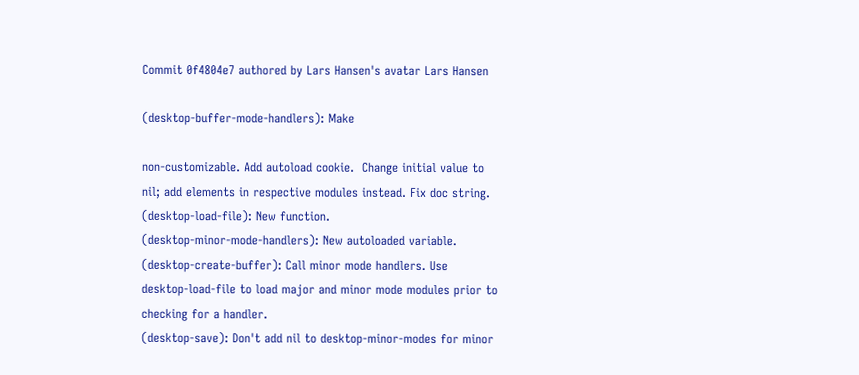Commit 0f4804e7 authored by Lars Hansen's avatar Lars Hansen

(desktop-buffer-mode-handlers): Make

non-customizable. Add autoload cookie.  Change initial value to
nil; add elements in respective modules instead. Fix doc string.
(desktop-load-file): New function.
(desktop-minor-mode-handlers): New autoloaded variable.
(desktop-create-buffer): Call minor mode handlers. Use
desktop-load-file to load major and minor mode modules prior to
checking for a handler.
(desktop-save): Don't add nil to desktop-minor-modes for minor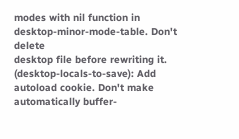modes with nil function in desktop-minor-mode-table. Don't delete
desktop file before rewriting it.
(desktop-locals-to-save): Add autoload cookie. Don't make
automatically buffer-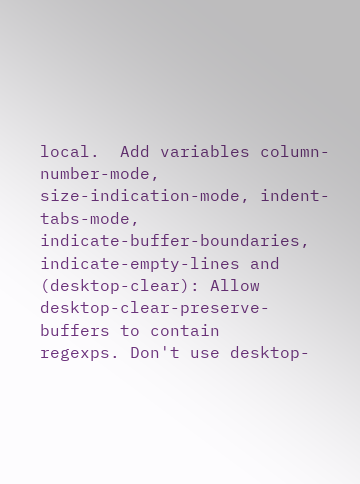local.  Add variables column-number-mode,
size-indication-mode, indent-tabs-mode,
indicate-buffer-boundaries, indicate-empty-lines and
(desktop-clear): Allow desktop-clear-preserve-buffers to contain
regexps. Don't use desktop-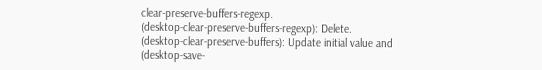clear-preserve-buffers-regexp.
(desktop-clear-preserve-buffers-regexp): Delete.
(desktop-clear-preserve-buffers): Update initial value and
(desktop-save-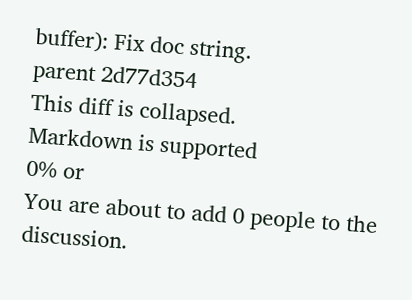buffer): Fix doc string.
parent 2d77d354
This diff is collapsed.
Markdown is supported
0% or
You are about to add 0 people to the discussion.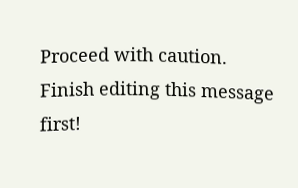Proceed with caution.
Finish editing this message first!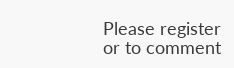Please register or to comment